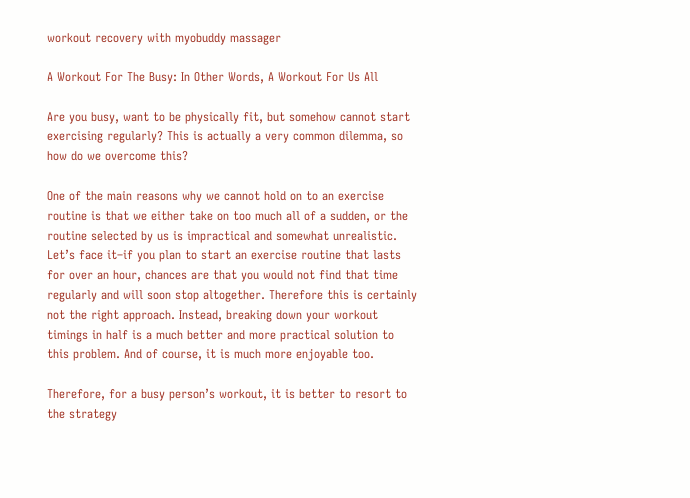workout recovery with myobuddy massager

A Workout For The Busy: In Other Words, A Workout For Us All

Are you busy, want to be physically fit, but somehow cannot start exercising regularly? This is actually a very common dilemma, so how do we overcome this?

One of the main reasons why we cannot hold on to an exercise routine is that we either take on too much all of a sudden, or the routine selected by us is impractical and somewhat unrealistic. Let’s face it–if you plan to start an exercise routine that lasts for over an hour, chances are that you would not find that time regularly and will soon stop altogether. Therefore this is certainly not the right approach. Instead, breaking down your workout timings in half is a much better and more practical solution to this problem. And of course, it is much more enjoyable too.

Therefore, for a busy person’s workout, it is better to resort to the strategy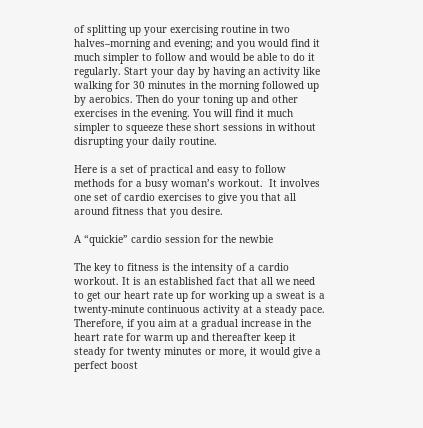of splitting up your exercising routine in two halves–morning and evening; and you would find it much simpler to follow and would be able to do it regularly. Start your day by having an activity like walking for 30 minutes in the morning followed up by aerobics. Then do your toning up and other exercises in the evening. You will find it much simpler to squeeze these short sessions in without disrupting your daily routine.

Here is a set of practical and easy to follow methods for a busy woman’s workout.  It involves one set of cardio exercises to give you that all around fitness that you desire.

A “quickie” cardio session for the newbie

The key to fitness is the intensity of a cardio workout. It is an established fact that all we need to get our heart rate up for working up a sweat is a twenty-minute continuous activity at a steady pace. Therefore, if you aim at a gradual increase in the heart rate for warm up and thereafter keep it steady for twenty minutes or more, it would give a perfect boost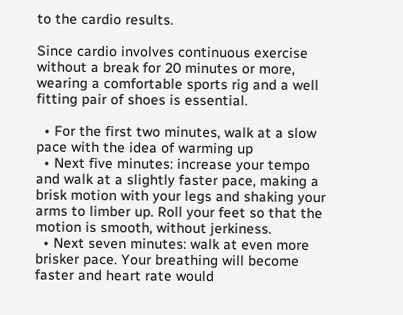to the cardio results.

Since cardio involves continuous exercise without a break for 20 minutes or more, wearing a comfortable sports rig and a well fitting pair of shoes is essential.

  • For the first two minutes, walk at a slow pace with the idea of warming up
  • Next five minutes: increase your tempo and walk at a slightly faster pace, making a brisk motion with your legs and shaking your arms to limber up. Roll your feet so that the motion is smooth, without jerkiness.
  • Next seven minutes: walk at even more brisker pace. Your breathing will become faster and heart rate would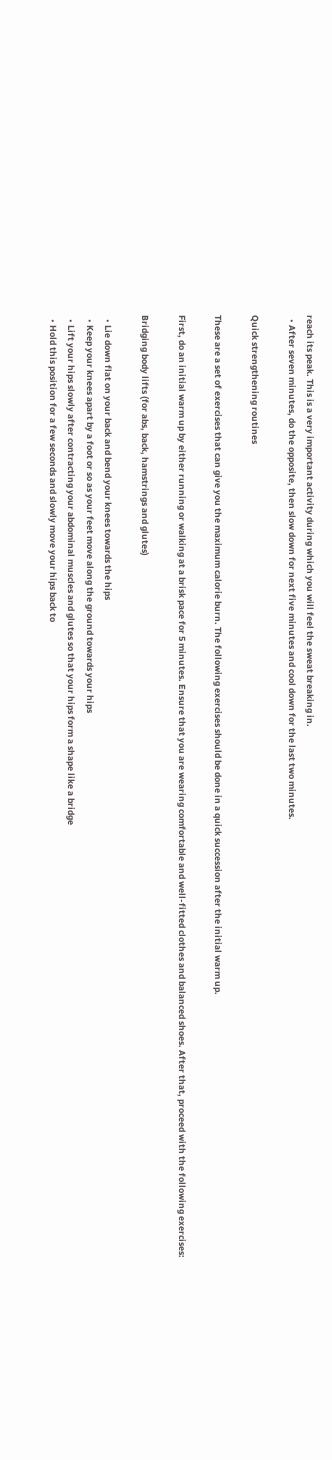reach its peak. This is a very important activity during which you will feel the sweat breaking in.
  • After seven minutes, do the opposite, then slow down for next five minutes and cool down for the last two minutes.

Quick strengthening routines

These are a set of exercises that can give you the maximum calorie burn. The following exercises should be done in a quick succession after the initial warm up.

First, do an initial warm up by either running or walking at a brisk pace for 5 minutes. Ensure that you are wearing comfortable and well-fitted clothes and balanced shoes. After that, proceed with the following exercises:

Bridging body lifts (for abs, back, hamstrings and glutes)

  • Lie down flat on your back and bend your knees towards the hips
  • Keep your knees apart by a foot or so as your feet move along the ground towards your hips
  • Lift your hips slowly after contracting your abdominal muscles and glutes so that your hips form a shape like a bridge
  • Hold this position for a few seconds and slowly move your hips back to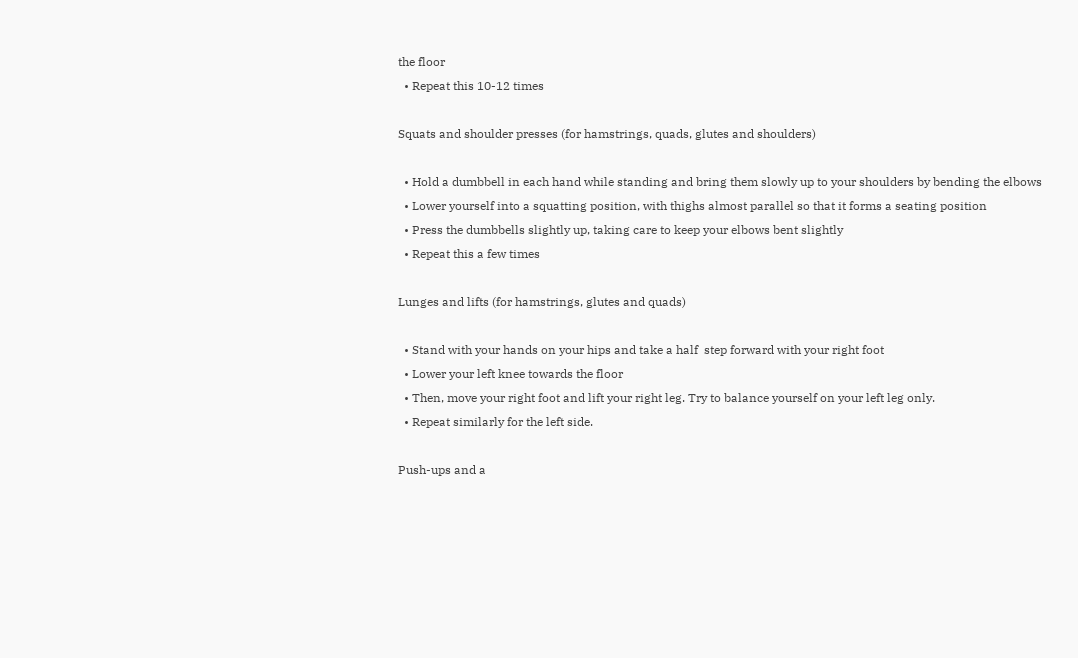the floor
  • Repeat this 10-12 times

Squats and shoulder presses (for hamstrings, quads, glutes and shoulders)

  • Hold a dumbbell in each hand while standing and bring them slowly up to your shoulders by bending the elbows
  • Lower yourself into a squatting position, with thighs almost parallel so that it forms a seating position
  • Press the dumbbells slightly up, taking care to keep your elbows bent slightly
  • Repeat this a few times

Lunges and lifts (for hamstrings, glutes and quads)

  • Stand with your hands on your hips and take a half  step forward with your right foot
  • Lower your left knee towards the floor
  • Then, move your right foot and lift your right leg. Try to balance yourself on your left leg only.
  • Repeat similarly for the left side.

Push-ups and a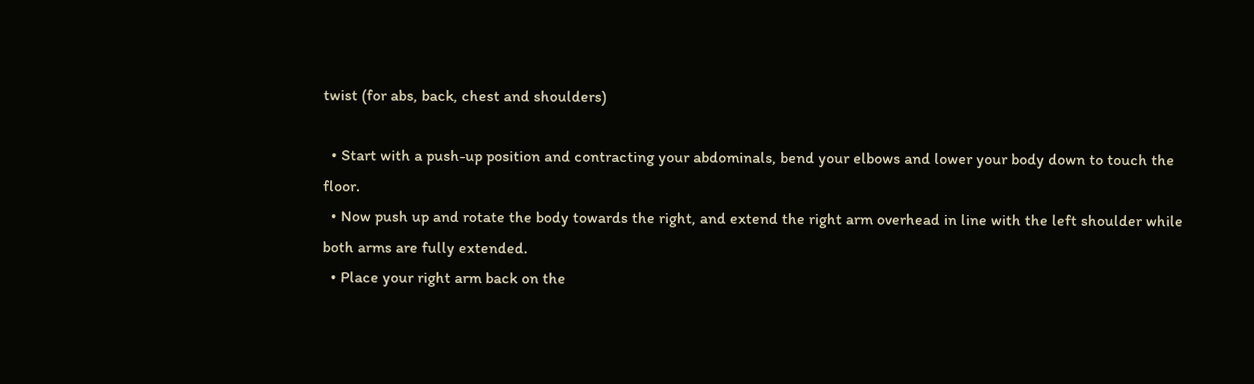twist (for abs, back, chest and shoulders)

  • Start with a push-up position and contracting your abdominals, bend your elbows and lower your body down to touch the floor.
  • Now push up and rotate the body towards the right, and extend the right arm overhead in line with the left shoulder while both arms are fully extended.
  • Place your right arm back on the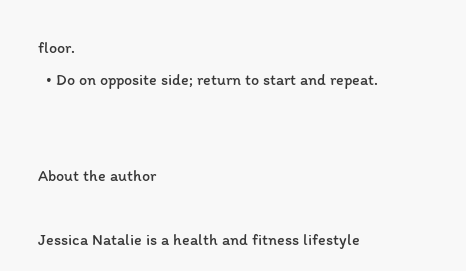floor.
  • Do on opposite side; return to start and repeat.


About the author

Jessica Natalie is a health and fitness lifestyle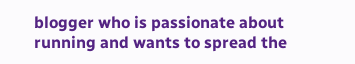blogger who is passionate about running and wants to spread the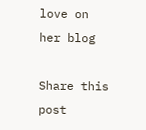love on her blog

Share this post